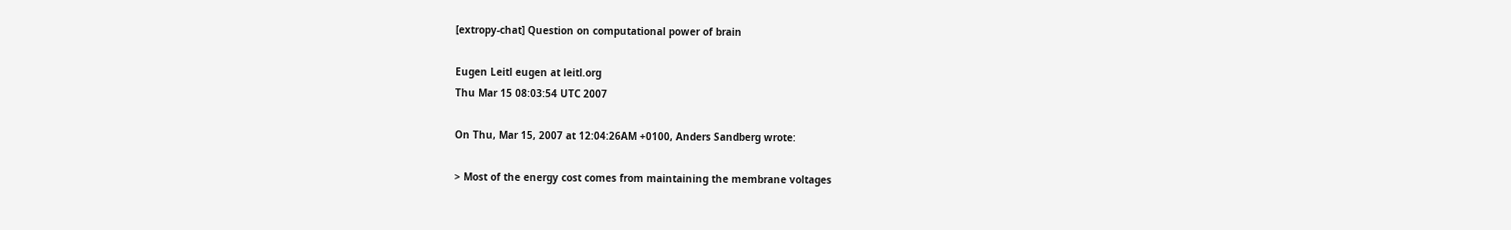[extropy-chat] Question on computational power of brain

Eugen Leitl eugen at leitl.org
Thu Mar 15 08:03:54 UTC 2007

On Thu, Mar 15, 2007 at 12:04:26AM +0100, Anders Sandberg wrote:

> Most of the energy cost comes from maintaining the membrane voltages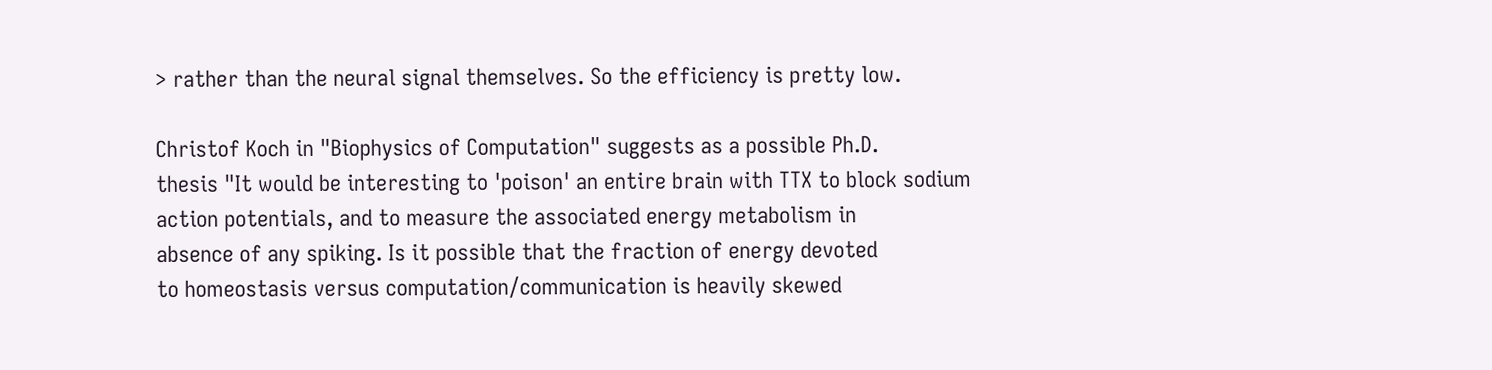> rather than the neural signal themselves. So the efficiency is pretty low.

Christof Koch in "Biophysics of Computation" suggests as a possible Ph.D.
thesis "It would be interesting to 'poison' an entire brain with TTX to block sodium
action potentials, and to measure the associated energy metabolism in
absence of any spiking. Is it possible that the fraction of energy devoted
to homeostasis versus computation/communication is heavily skewed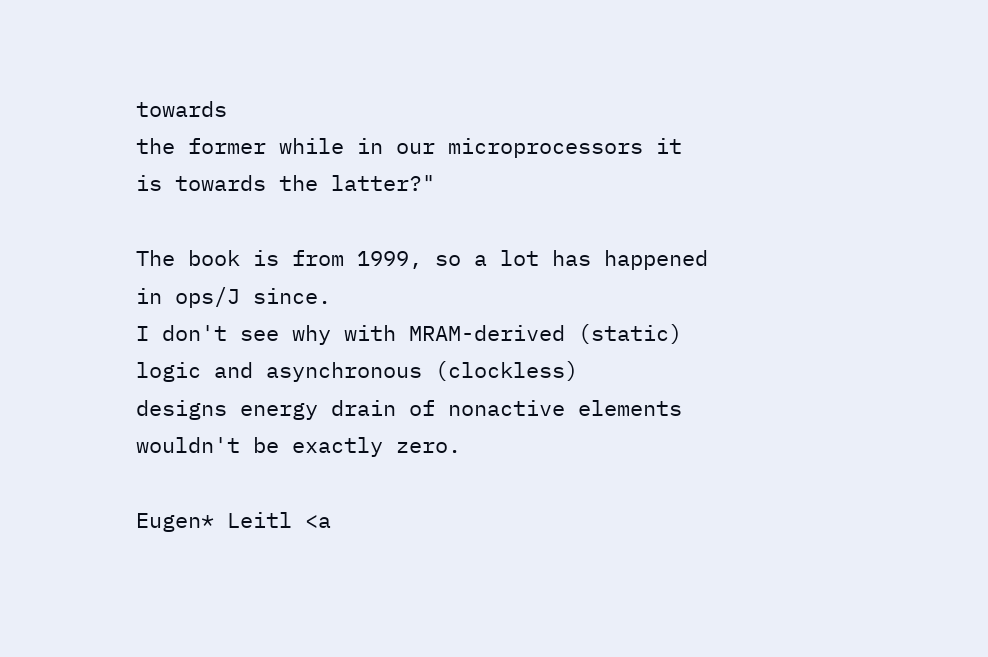towards
the former while in our microprocessors it is towards the latter?"

The book is from 1999, so a lot has happened in ops/J since.
I don't see why with MRAM-derived (static) logic and asynchronous (clockless)
designs energy drain of nonactive elements wouldn't be exactly zero.

Eugen* Leitl <a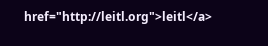href="http://leitl.org">leitl</a>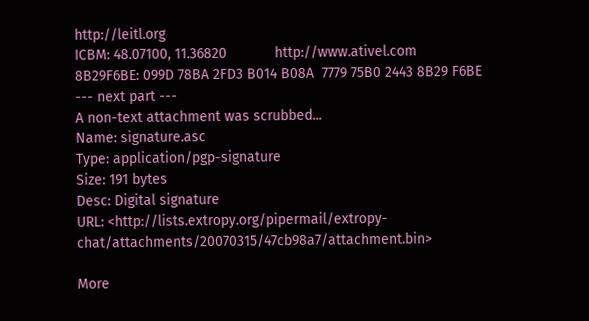http://leitl.org
ICBM: 48.07100, 11.36820            http://www.ativel.com
8B29F6BE: 099D 78BA 2FD3 B014 B08A  7779 75B0 2443 8B29 F6BE
--- next part ---
A non-text attachment was scrubbed...
Name: signature.asc
Type: application/pgp-signature
Size: 191 bytes
Desc: Digital signature
URL: <http://lists.extropy.org/pipermail/extropy-chat/attachments/20070315/47cb98a7/attachment.bin>

More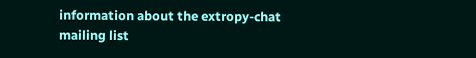information about the extropy-chat mailing list